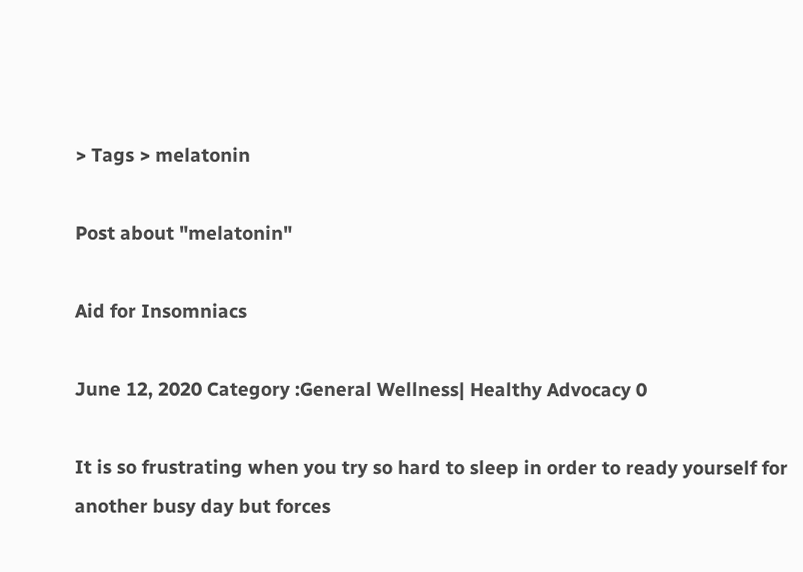> Tags > melatonin

Post about "melatonin"

Aid for Insomniacs

June 12, 2020 Category :General Wellness| Healthy Advocacy 0

It is so frustrating when you try so hard to sleep in order to ready yourself for another busy day but forces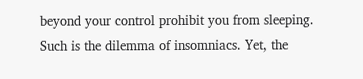beyond your control prohibit you from sleeping. Such is the dilemma of insomniacs. Yet, the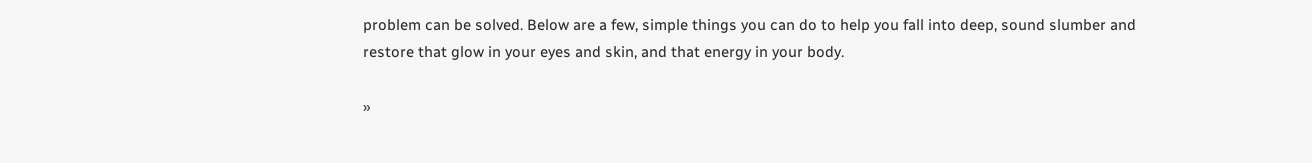problem can be solved. Below are a few, simple things you can do to help you fall into deep, sound slumber and restore that glow in your eyes and skin, and that energy in your body.

»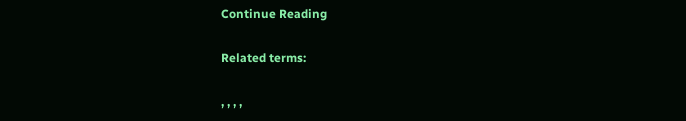Continue Reading

Related terms:

, , , ,